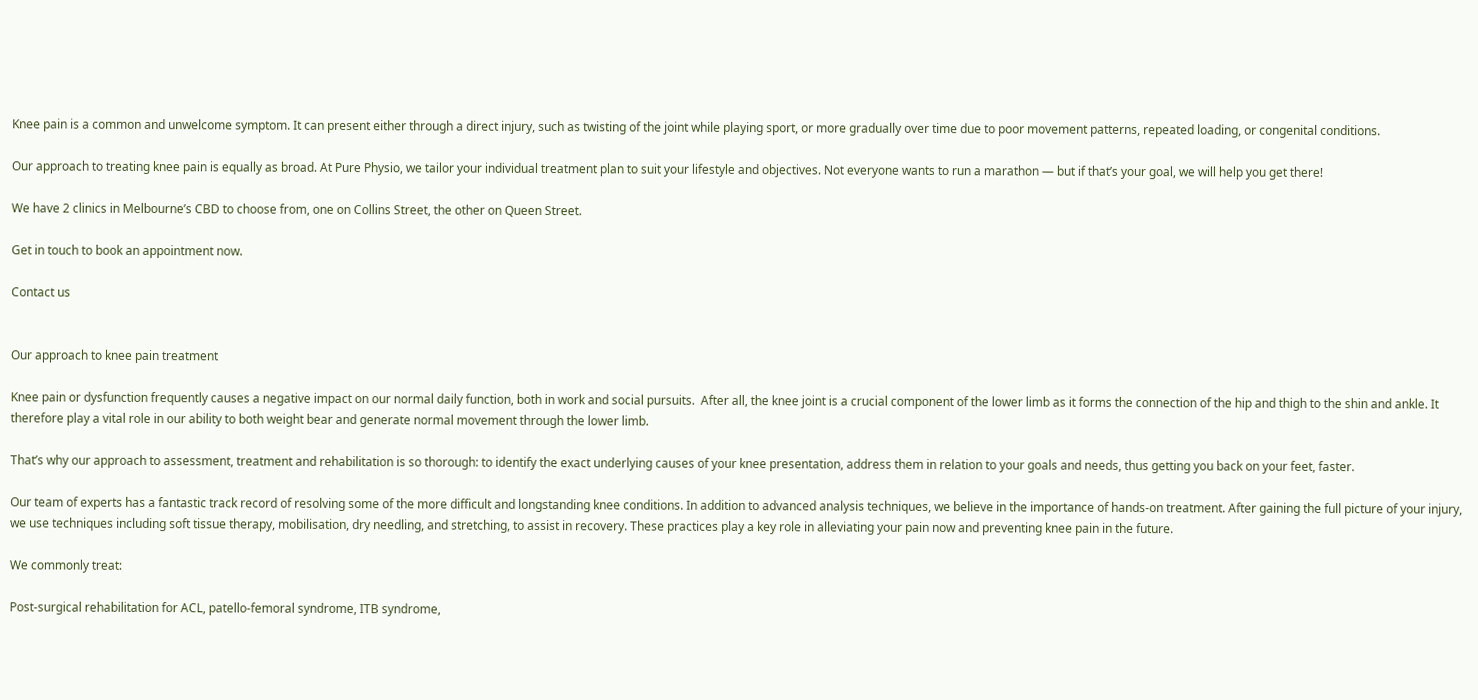Knee pain is a common and unwelcome symptom. It can present either through a direct injury, such as twisting of the joint while playing sport, or more gradually over time due to poor movement patterns, repeated loading, or congenital conditions.

Our approach to treating knee pain is equally as broad. At Pure Physio, we tailor your individual treatment plan to suit your lifestyle and objectives. Not everyone wants to run a marathon — but if that’s your goal, we will help you get there!

We have 2 clinics in Melbourne’s CBD to choose from, one on Collins Street, the other on Queen Street.

Get in touch to book an appointment now.

Contact us


Our approach to knee pain treatment

Knee pain or dysfunction frequently causes a negative impact on our normal daily function, both in work and social pursuits.  After all, the knee joint is a crucial component of the lower limb as it forms the connection of the hip and thigh to the shin and ankle. It therefore play a vital role in our ability to both weight bear and generate normal movement through the lower limb.

That’s why our approach to assessment, treatment and rehabilitation is so thorough: to identify the exact underlying causes of your knee presentation, address them in relation to your goals and needs, thus getting you back on your feet, faster.

Our team of experts has a fantastic track record of resolving some of the more difficult and longstanding knee conditions. In addition to advanced analysis techniques, we believe in the importance of hands-on treatment. After gaining the full picture of your injury, we use techniques including soft tissue therapy, mobilisation, dry needling, and stretching, to assist in recovery. These practices play a key role in alleviating your pain now and preventing knee pain in the future.

We commonly treat:

Post-surgical rehabilitation for ACL, patello-femoral syndrome, ITB syndrome,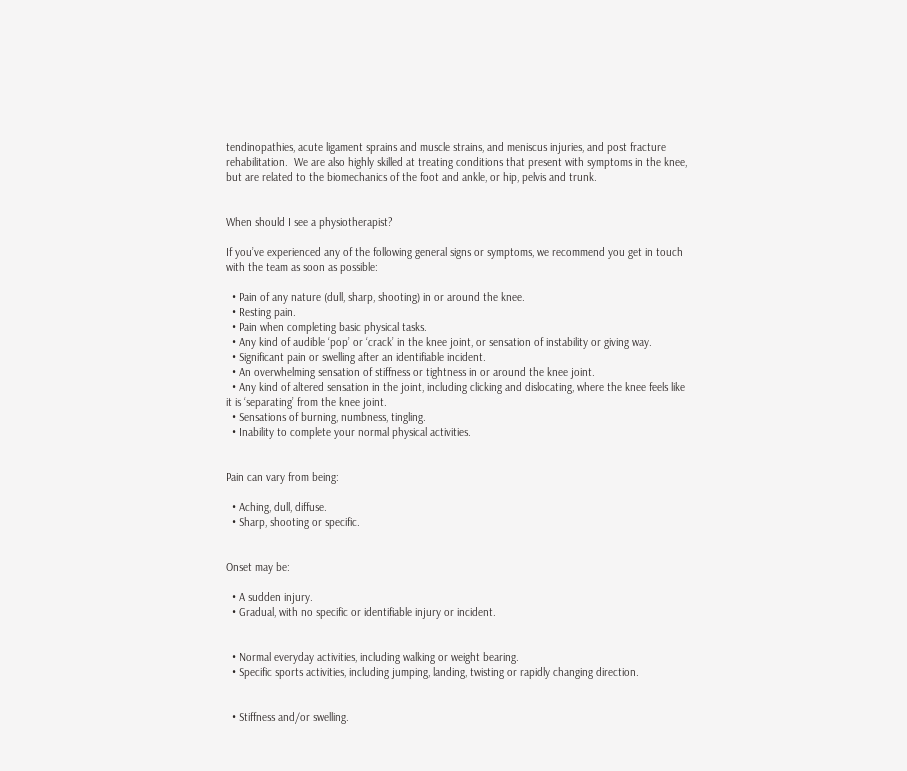tendinopathies, acute ligament sprains and muscle strains, and meniscus injuries, and post fracture rehabilitation.  We are also highly skilled at treating conditions that present with symptoms in the knee, but are related to the biomechanics of the foot and ankle, or hip, pelvis and trunk.


When should I see a physiotherapist?

If you’ve experienced any of the following general signs or symptoms, we recommend you get in touch with the team as soon as possible:

  • Pain of any nature (dull, sharp, shooting) in or around the knee.
  • Resting pain.
  • Pain when completing basic physical tasks.
  • Any kind of audible ‘pop’ or ‘crack’ in the knee joint, or sensation of instability or giving way.
  • Significant pain or swelling after an identifiable incident.
  • An overwhelming sensation of stiffness or tightness in or around the knee joint.
  • Any kind of altered sensation in the joint, including clicking and dislocating, where the knee feels like it is ‘separating’ from the knee joint.
  • Sensations of burning, numbness, tingling.
  • Inability to complete your normal physical activities.


Pain can vary from being:

  • Aching, dull, diffuse.
  • Sharp, shooting or specific.


Onset may be:

  • A sudden injury.
  • Gradual, with no specific or identifiable injury or incident.


  • Normal everyday activities, including walking or weight bearing.
  • Specific sports activities, including jumping, landing, twisting or rapidly changing direction.


  • Stiffness and/or swelling.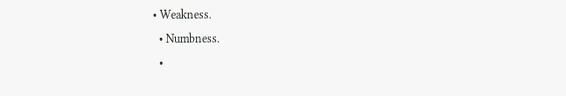• Weakness.
  • Numbness.
  •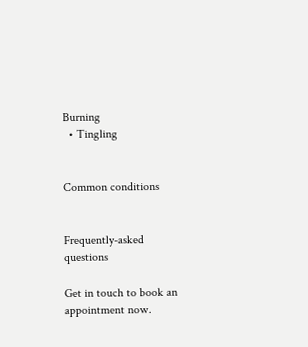Burning
  • Tingling


Common conditions


Frequently-asked questions

Get in touch to book an appointment now.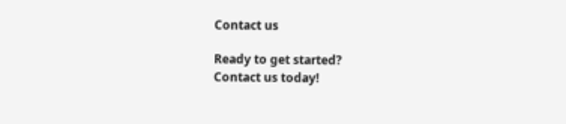Contact us

Ready to get started?
Contact us today!